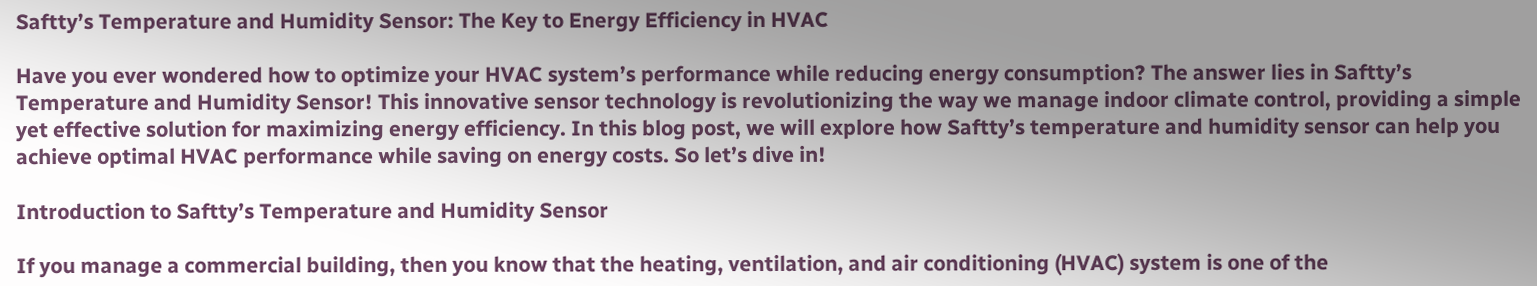Saftty’s Temperature and Humidity Sensor: The Key to Energy Efficiency in HVAC

Have you ever wondered how to optimize your HVAC system’s performance while reducing energy consumption? The answer lies in Saftty’s Temperature and Humidity Sensor! This innovative sensor technology is revolutionizing the way we manage indoor climate control, providing a simple yet effective solution for maximizing energy efficiency. In this blog post, we will explore how Saftty’s temperature and humidity sensor can help you achieve optimal HVAC performance while saving on energy costs. So let’s dive in!

Introduction to Saftty’s Temperature and Humidity Sensor

If you manage a commercial building, then you know that the heating, ventilation, and air conditioning (HVAC) system is one of the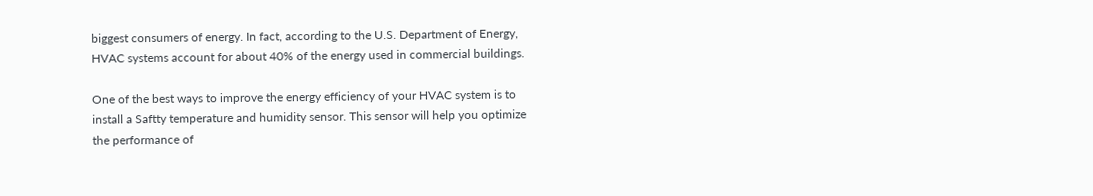biggest consumers of energy. In fact, according to the U.S. Department of Energy, HVAC systems account for about 40% of the energy used in commercial buildings.

One of the best ways to improve the energy efficiency of your HVAC system is to install a Saftty temperature and humidity sensor. This sensor will help you optimize the performance of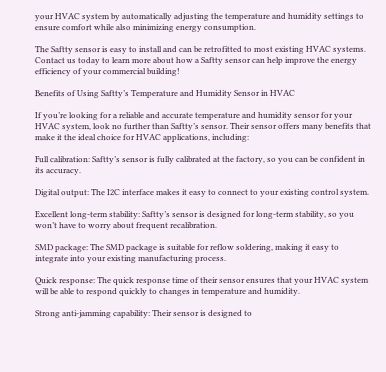your HVAC system by automatically adjusting the temperature and humidity settings to ensure comfort while also minimizing energy consumption.

The Saftty sensor is easy to install and can be retrofitted to most existing HVAC systems. Contact us today to learn more about how a Saftty sensor can help improve the energy efficiency of your commercial building!

Benefits of Using Saftty’s Temperature and Humidity Sensor in HVAC

If you’re looking for a reliable and accurate temperature and humidity sensor for your HVAC system, look no further than Saftty’s sensor. Their sensor offers many benefits that make it the ideal choice for HVAC applications, including:

Full calibration: Saftty’s sensor is fully calibrated at the factory, so you can be confident in its accuracy.

Digital output: The I2C interface makes it easy to connect to your existing control system.

Excellent long-term stability: Saftty’s sensor is designed for long-term stability, so you won’t have to worry about frequent recalibration.

SMD package: The SMD package is suitable for reflow soldering, making it easy to integrate into your existing manufacturing process.

Quick response: The quick response time of their sensor ensures that your HVAC system will be able to respond quickly to changes in temperature and humidity.

Strong anti-jamming capability: Their sensor is designed to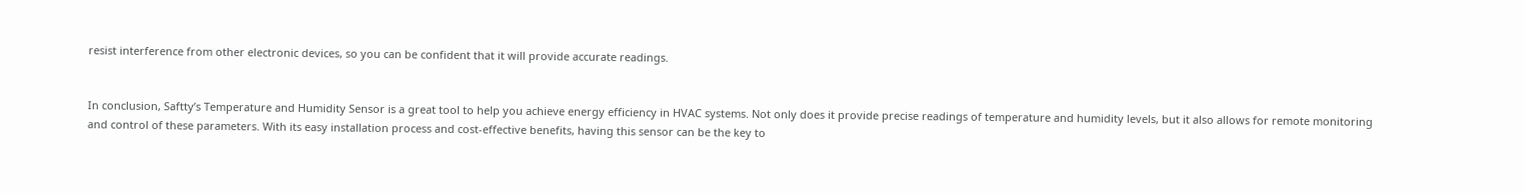resist interference from other electronic devices, so you can be confident that it will provide accurate readings.


In conclusion, Saftty’s Temperature and Humidity Sensor is a great tool to help you achieve energy efficiency in HVAC systems. Not only does it provide precise readings of temperature and humidity levels, but it also allows for remote monitoring and control of these parameters. With its easy installation process and cost-effective benefits, having this sensor can be the key to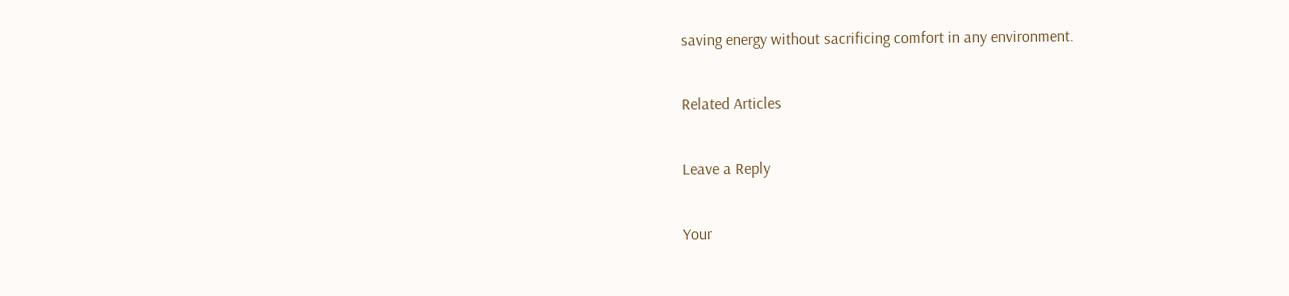saving energy without sacrificing comfort in any environment.

Related Articles

Leave a Reply

Your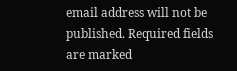email address will not be published. Required fields are marked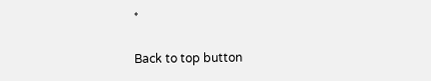*

Back to top button